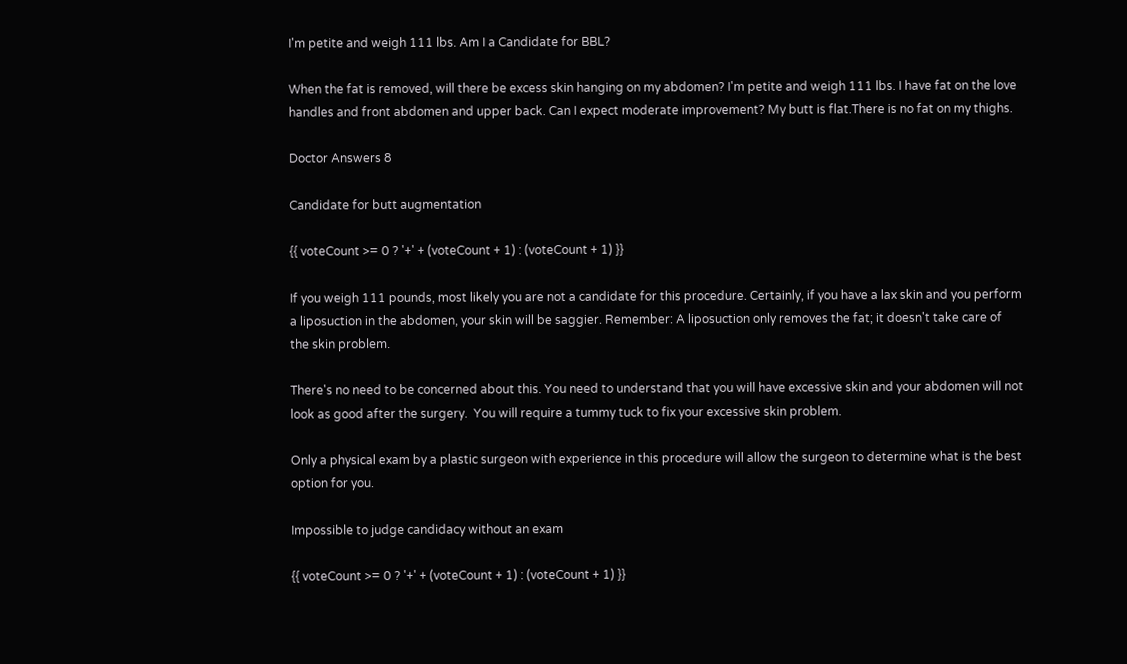I'm petite and weigh 111 lbs. Am I a Candidate for BBL?

When the fat is removed, will there be excess skin hanging on my abdomen? I'm petite and weigh 111 lbs. I have fat on the love handles and front abdomen and upper back. Can I expect moderate improvement? My butt is flat.There is no fat on my thighs.

Doctor Answers 8

Candidate for butt augmentation

{{ voteCount >= 0 ? '+' + (voteCount + 1) : (voteCount + 1) }}

If you weigh 111 pounds, most likely you are not a candidate for this procedure. Certainly, if you have a lax skin and you perform a liposuction in the abdomen, your skin will be saggier. Remember: A liposuction only removes the fat; it doesn't take care of the skin problem.

There's no need to be concerned about this. You need to understand that you will have excessive skin and your abdomen will not look as good after the surgery.  You will require a tummy tuck to fix your excessive skin problem.

Only a physical exam by a plastic surgeon with experience in this procedure will allow the surgeon to determine what is the best option for you.

Impossible to judge candidacy without an exam

{{ voteCount >= 0 ? '+' + (voteCount + 1) : (voteCount + 1) }}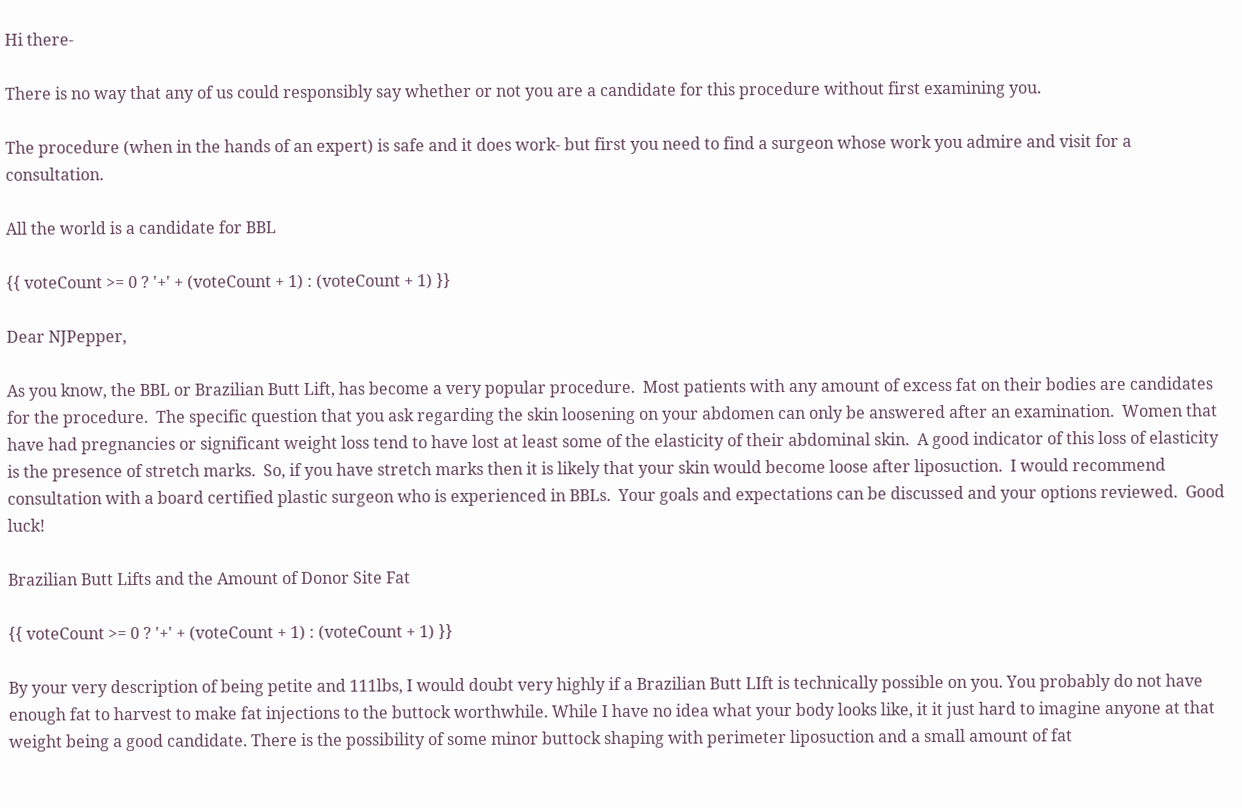Hi there-

There is no way that any of us could responsibly say whether or not you are a candidate for this procedure without first examining you.

The procedure (when in the hands of an expert) is safe and it does work- but first you need to find a surgeon whose work you admire and visit for a consultation.

All the world is a candidate for BBL

{{ voteCount >= 0 ? '+' + (voteCount + 1) : (voteCount + 1) }}

Dear NJPepper,

As you know, the BBL or Brazilian Butt Lift, has become a very popular procedure.  Most patients with any amount of excess fat on their bodies are candidates for the procedure.  The specific question that you ask regarding the skin loosening on your abdomen can only be answered after an examination.  Women that have had pregnancies or significant weight loss tend to have lost at least some of the elasticity of their abdominal skin.  A good indicator of this loss of elasticity is the presence of stretch marks.  So, if you have stretch marks then it is likely that your skin would become loose after liposuction.  I would recommend consultation with a board certified plastic surgeon who is experienced in BBLs.  Your goals and expectations can be discussed and your options reviewed.  Good luck!

Brazilian Butt Lifts and the Amount of Donor Site Fat

{{ voteCount >= 0 ? '+' + (voteCount + 1) : (voteCount + 1) }}

By your very description of being petite and 111lbs, I would doubt very highly if a Brazilian Butt LIft is technically possible on you. You probably do not have enough fat to harvest to make fat injections to the buttock worthwhile. While I have no idea what your body looks like, it it just hard to imagine anyone at that weight being a good candidate. There is the possibility of some minor buttock shaping with perimeter liposuction and a small amount of fat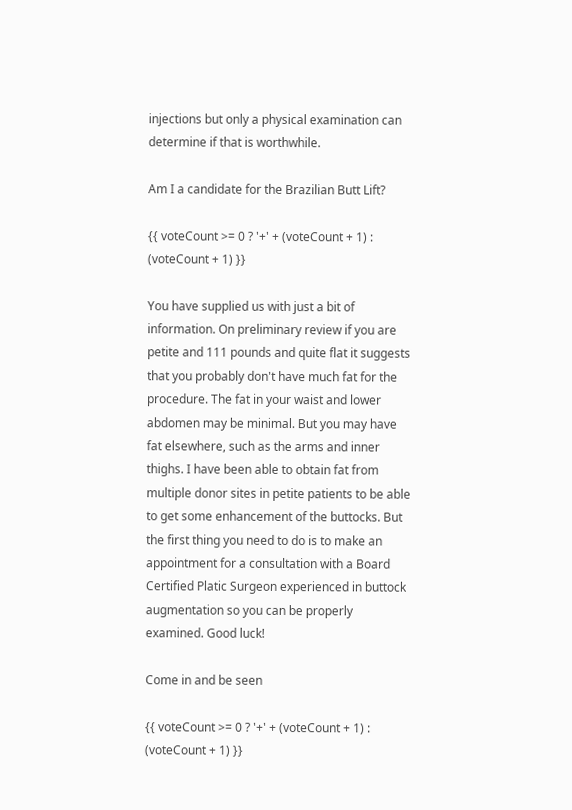injections but only a physical examination can determine if that is worthwhile.

Am I a candidate for the Brazilian Butt Lift?

{{ voteCount >= 0 ? '+' + (voteCount + 1) : (voteCount + 1) }}

You have supplied us with just a bit of information. On preliminary review if you are petite and 111 pounds and quite flat it suggests that you probably don't have much fat for the procedure. The fat in your waist and lower abdomen may be minimal. But you may have fat elsewhere, such as the arms and inner thighs. I have been able to obtain fat from multiple donor sites in petite patients to be able to get some enhancement of the buttocks. But the first thing you need to do is to make an appointment for a consultation with a Board Certified Platic Surgeon experienced in buttock augmentation so you can be properly examined. Good luck!

Come in and be seen

{{ voteCount >= 0 ? '+' + (voteCount + 1) : (voteCount + 1) }}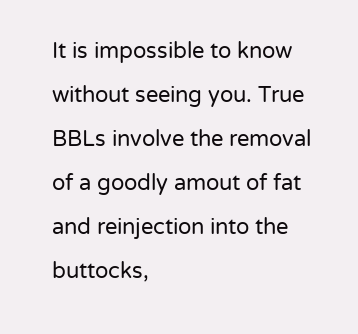It is impossible to know without seeing you. True BBLs involve the removal of a goodly amout of fat and reinjection into the buttocks,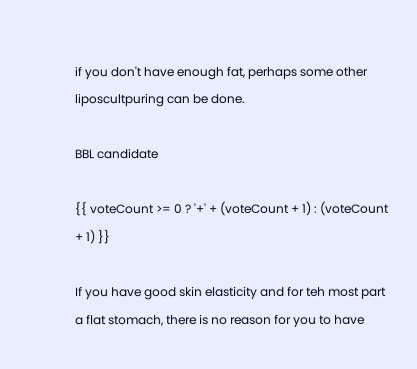if you don't have enough fat, perhaps some other liposcultpuring can be done.

BBL candidate

{{ voteCount >= 0 ? '+' + (voteCount + 1) : (voteCount + 1) }}

If you have good skin elasticity and for teh most part a flat stomach, there is no reason for you to have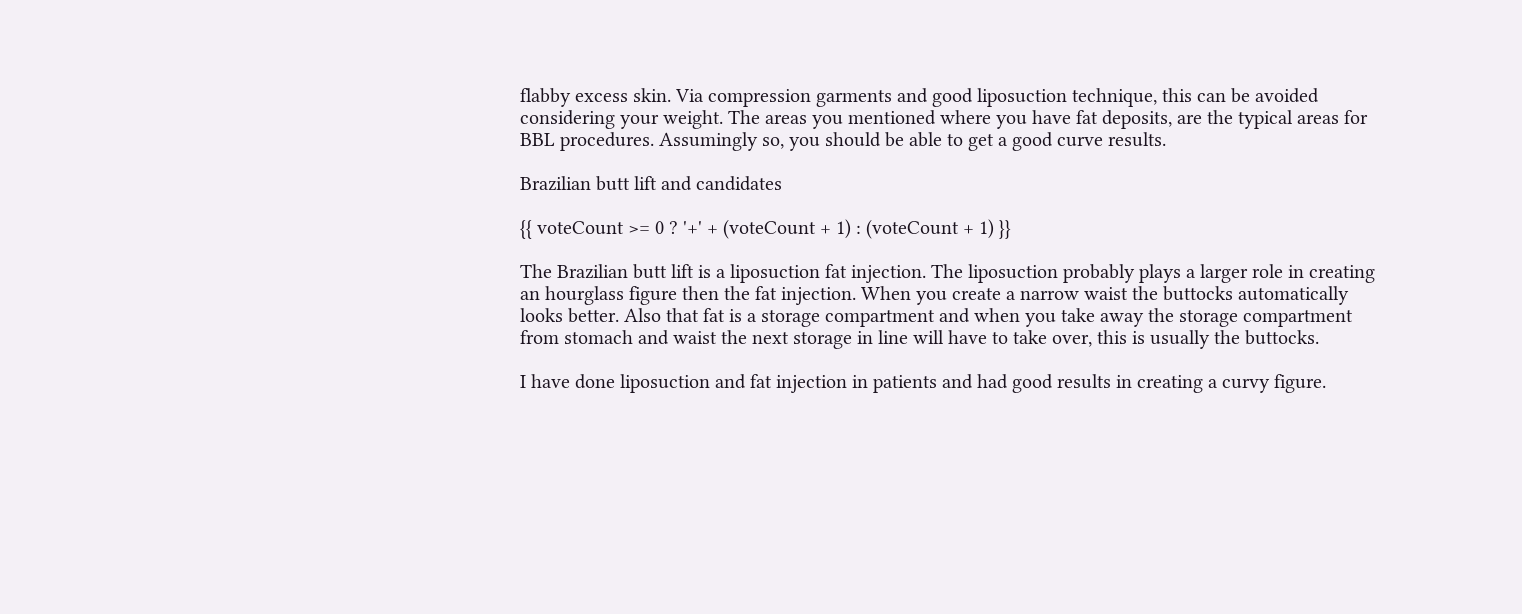flabby excess skin. Via compression garments and good liposuction technique, this can be avoided considering your weight. The areas you mentioned where you have fat deposits, are the typical areas for BBL procedures. Assumingly so, you should be able to get a good curve results.

Brazilian butt lift and candidates

{{ voteCount >= 0 ? '+' + (voteCount + 1) : (voteCount + 1) }}

The Brazilian butt lift is a liposuction fat injection. The liposuction probably plays a larger role in creating an hourglass figure then the fat injection. When you create a narrow waist the buttocks automatically looks better. Also that fat is a storage compartment and when you take away the storage compartment from stomach and waist the next storage in line will have to take over, this is usually the buttocks.

I have done liposuction and fat injection in patients and had good results in creating a curvy figure.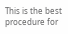This is the best procedure for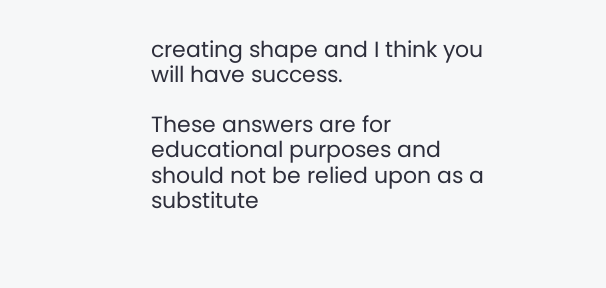creating shape and I think you will have success.

These answers are for educational purposes and should not be relied upon as a substitute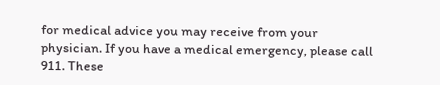for medical advice you may receive from your physician. If you have a medical emergency, please call 911. These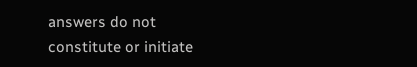answers do not constitute or initiate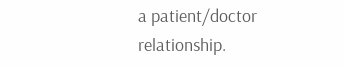a patient/doctor relationship.